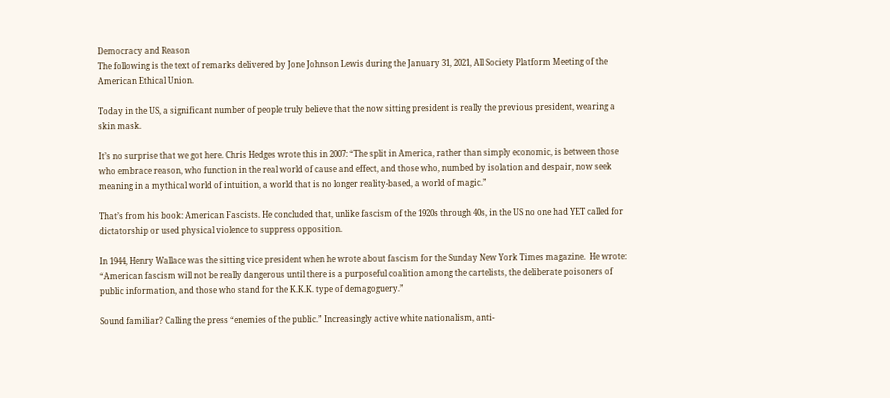Democracy and Reason
The following is the text of remarks delivered by Jone Johnson Lewis during the January 31, 2021, All Society Platform Meeting of the American Ethical Union.

Today in the US, a significant number of people truly believe that the now sitting president is really the previous president, wearing a skin mask.

It’s no surprise that we got here. Chris Hedges wrote this in 2007: “The split in America, rather than simply economic, is between those who embrace reason, who function in the real world of cause and effect, and those who, numbed by isolation and despair, now seek meaning in a mythical world of intuition, a world that is no longer reality-based, a world of magic.”

That’s from his book: American Fascists. He concluded that, unlike fascism of the 1920s through 40s, in the US no one had YET called for dictatorship or used physical violence to suppress opposition.

In 1944, Henry Wallace was the sitting vice president when he wrote about fascism for the Sunday New York Times magazine.  He wrote: “American fascism will not be really dangerous until there is a purposeful coalition among the cartelists, the deliberate poisoners of public information, and those who stand for the K.K.K. type of demagoguery.”

Sound familiar? Calling the press “enemies of the public.” Increasingly active white nationalism, anti-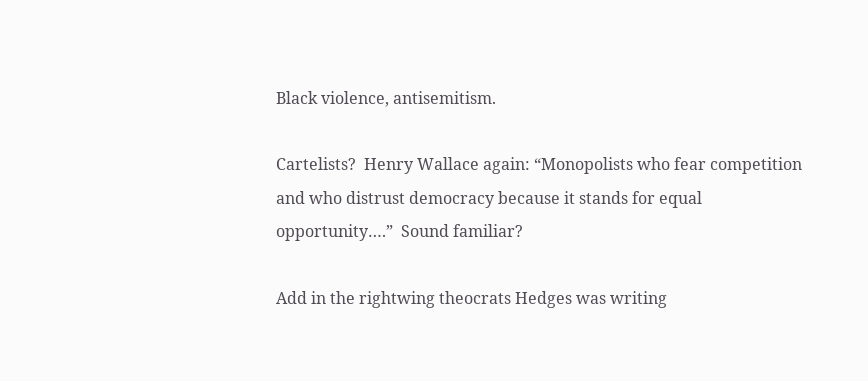Black violence, antisemitism.

Cartelists?  Henry Wallace again: “Monopolists who fear competition and who distrust democracy because it stands for equal opportunity….”  Sound familiar?

Add in the rightwing theocrats Hedges was writing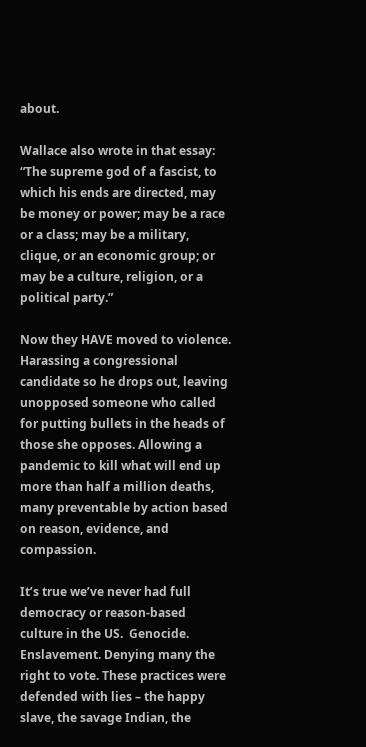about.

Wallace also wrote in that essay: “The supreme god of a fascist, to which his ends are directed, may be money or power; may be a race or a class; may be a military, clique, or an economic group; or may be a culture, religion, or a political party.”

Now they HAVE moved to violence. Harassing a congressional candidate so he drops out, leaving unopposed someone who called for putting bullets in the heads of those she opposes. Allowing a pandemic to kill what will end up more than half a million deaths, many preventable by action based on reason, evidence, and compassion.

It’s true we’ve never had full democracy or reason-based culture in the US.  Genocide. Enslavement. Denying many the right to vote. These practices were defended with lies – the happy slave, the savage Indian, the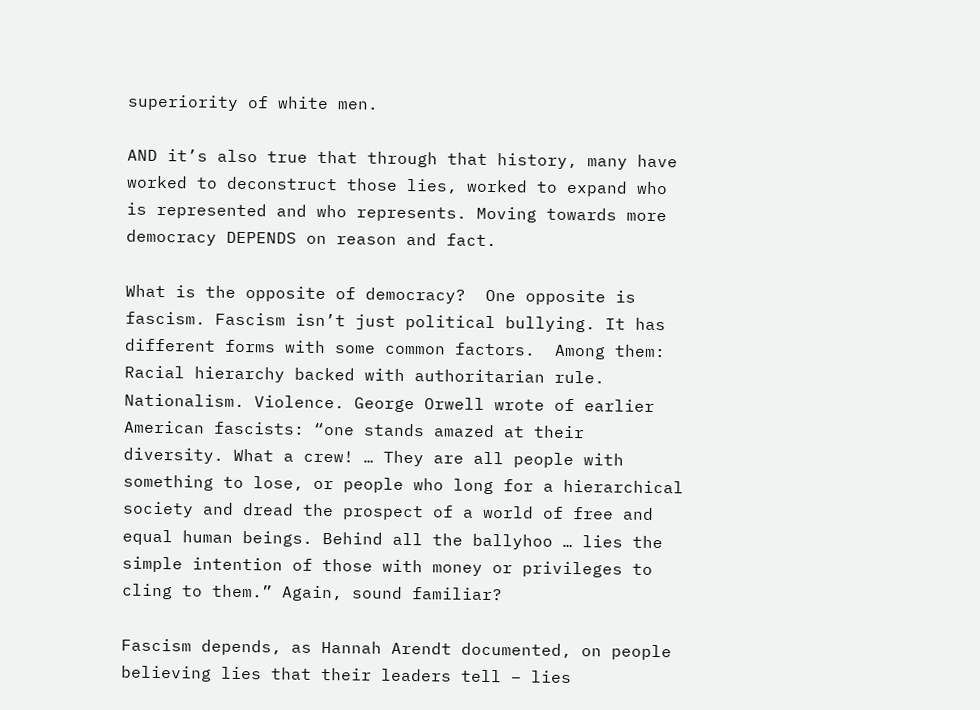superiority of white men.

AND it’s also true that through that history, many have worked to deconstruct those lies, worked to expand who is represented and who represents. Moving towards more democracy DEPENDS on reason and fact.

What is the opposite of democracy?  One opposite is fascism. Fascism isn’t just political bullying. It has different forms with some common factors.  Among them: Racial hierarchy backed with authoritarian rule.  Nationalism. Violence. George Orwell wrote of earlier American fascists: “one stands amazed at their diversity. What a crew! … They are all people with something to lose, or people who long for a hierarchical society and dread the prospect of a world of free and equal human beings. Behind all the ballyhoo … lies the simple intention of those with money or privileges to cling to them.” Again, sound familiar?

Fascism depends, as Hannah Arendt documented, on people believing lies that their leaders tell – lies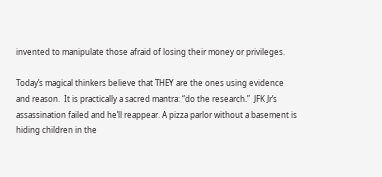invented to manipulate those afraid of losing their money or privileges.

Today’s magical thinkers believe that THEY are the ones using evidence and reason.  It is practically a sacred mantra: “do the research.”  JFK Jr’s assassination failed and he’ll reappear. A pizza parlor without a basement is hiding children in the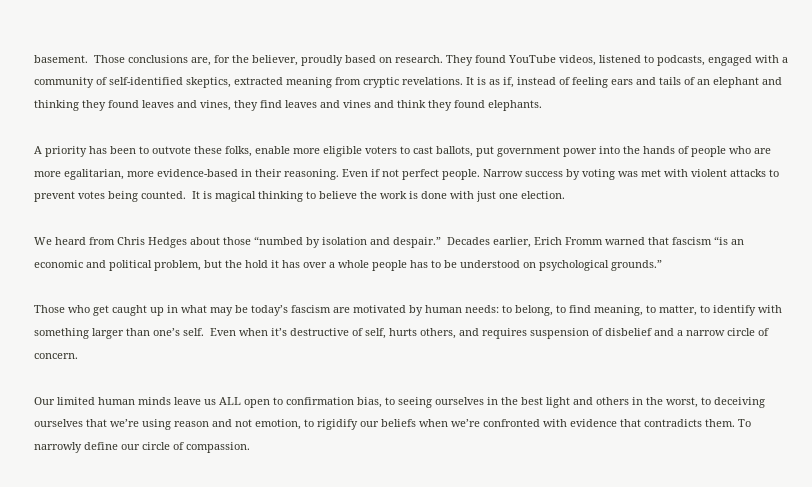basement.  Those conclusions are, for the believer, proudly based on research. They found YouTube videos, listened to podcasts, engaged with a community of self-identified skeptics, extracted meaning from cryptic revelations. It is as if, instead of feeling ears and tails of an elephant and thinking they found leaves and vines, they find leaves and vines and think they found elephants.

A priority has been to outvote these folks, enable more eligible voters to cast ballots, put government power into the hands of people who are more egalitarian, more evidence-based in their reasoning. Even if not perfect people. Narrow success by voting was met with violent attacks to prevent votes being counted.  It is magical thinking to believe the work is done with just one election.

We heard from Chris Hedges about those “numbed by isolation and despair.”  Decades earlier, Erich Fromm warned that fascism “is an economic and political problem, but the hold it has over a whole people has to be understood on psychological grounds.”

Those who get caught up in what may be today’s fascism are motivated by human needs: to belong, to find meaning, to matter, to identify with something larger than one’s self.  Even when it’s destructive of self, hurts others, and requires suspension of disbelief and a narrow circle of concern.

Our limited human minds leave us ALL open to confirmation bias, to seeing ourselves in the best light and others in the worst, to deceiving ourselves that we’re using reason and not emotion, to rigidify our beliefs when we’re confronted with evidence that contradicts them. To narrowly define our circle of compassion.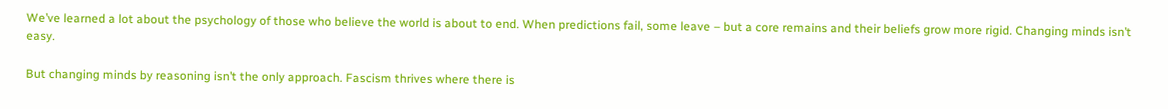We’ve learned a lot about the psychology of those who believe the world is about to end. When predictions fail, some leave – but a core remains and their beliefs grow more rigid. Changing minds isn’t easy.

But changing minds by reasoning isn’t the only approach. Fascism thrives where there is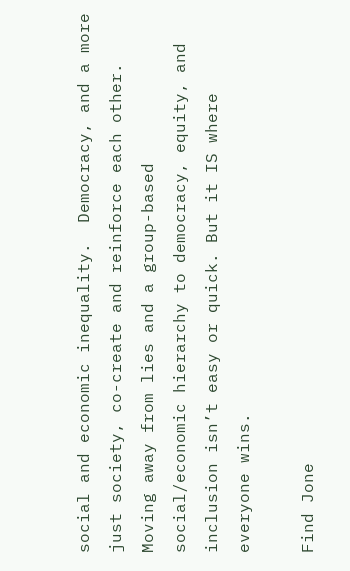social and economic inequality.  Democracy, and a more just society, co-create and reinforce each other. Moving away from lies and a group-based social/economic hierarchy to democracy, equity, and inclusion isn’t easy or quick. But it IS where everyone wins.

Find Jone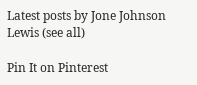Latest posts by Jone Johnson Lewis (see all)

Pin It on Pinterest